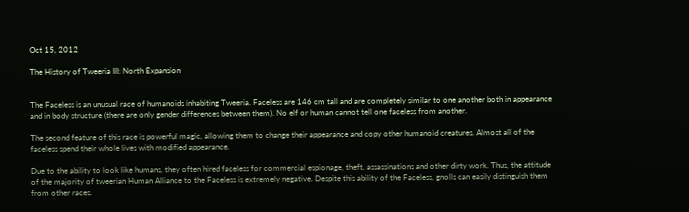Oct 15, 2012

The History of Tweeria III: North Expansion


The Faceless is an unusual race of humanoids inhabiting Tweeria. Faceless are 146 cm tall and are completely similar to one another both in appearance and in body structure (there are only gender differences between them). No elf or human cannot tell one faceless from another.

The second feature of this race is powerful magic, allowing them to change their appearance and copy other humanoid creatures. Almost all of the faceless spend their whole lives with modified appearance.

Due to the ability to look like humans, they often hired faceless for commercial espionage, theft, assassinations and other dirty work. Thus, the attitude of the majority of tweerian Human Alliance to the Faceless is extremely negative. Despite this ability of the Faceless, gnolls can easily distinguish them from other races.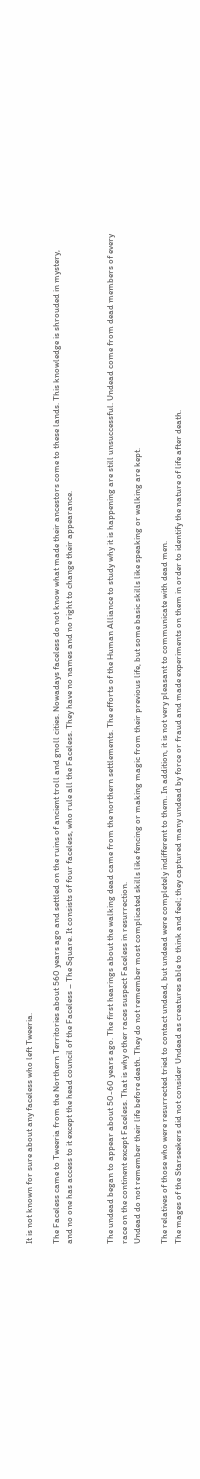It is not known for sure about any faceless who left Tweeria.

The Faceless came to Tweeria from the Northern Territories about 560 years ago and settled on the ruins of ancient troll and gnoll cities. Nowadays faceless do not know what made their ancestors come to these lands. This knowledge is shrouded in mystery, and no one has access to it except the head council of the Faceless – The Square. It consists of four faceless, who rule all the Faceless. They have no names and no right to change their appearance.


The undead began to appear about 50-60 years ago. The first hearings about the walking dead came from the northern settlements. The efforts of the Human Alliance to study why it is happening are still unsuccessful. Undead come from dead members of every race on the continent except Faceless. That is why other races suspect Faceless in resurrection.
Undead do not remember their life before death. They do not remember most complicated skills like fencing or making magic from their previous life, but some basic skills like speaking or walking are kept.

The relatives of those who were resurrected tried to contact undead, but undead were completely indifferent to them. In addition, it is not very pleasant to communicate with dead men.
The mages of the Starseekers did not consider Undead as creatures able to think and feel; they captured many undead by force or fraud and made experiments on them in order to identify the nature of life after death.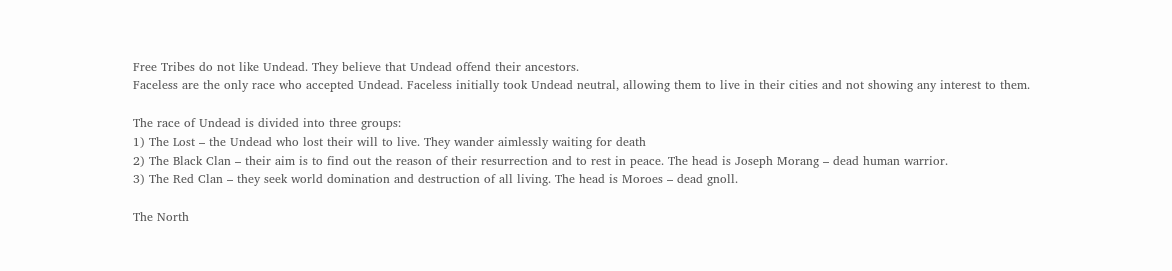Free Tribes do not like Undead. They believe that Undead offend their ancestors.
Faceless are the only race who accepted Undead. Faceless initially took Undead neutral, allowing them to live in their cities and not showing any interest to them.

The race of Undead is divided into three groups:
1) The Lost – the Undead who lost their will to live. They wander aimlessly waiting for death
2) The Black Clan – their aim is to find out the reason of their resurrection and to rest in peace. The head is Joseph Morang – dead human warrior.
3) The Red Clan – they seek world domination and destruction of all living. The head is Moroes – dead gnoll.

The North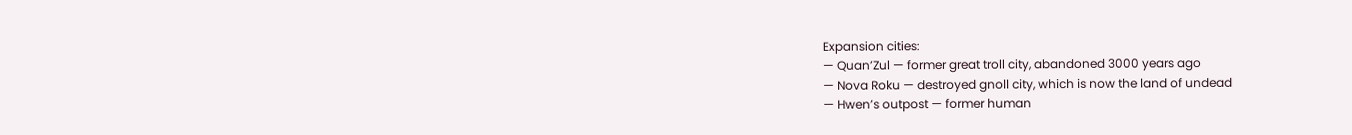Expansion cities:
— Quan’Zul — former great troll city, abandoned 3000 years ago
— Nova Roku — destroyed gnoll city, which is now the land of undead
— Hwen’s outpost — former human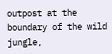outpost at the boundary of the wild jungle,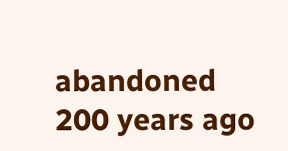abandoned 200 years ago